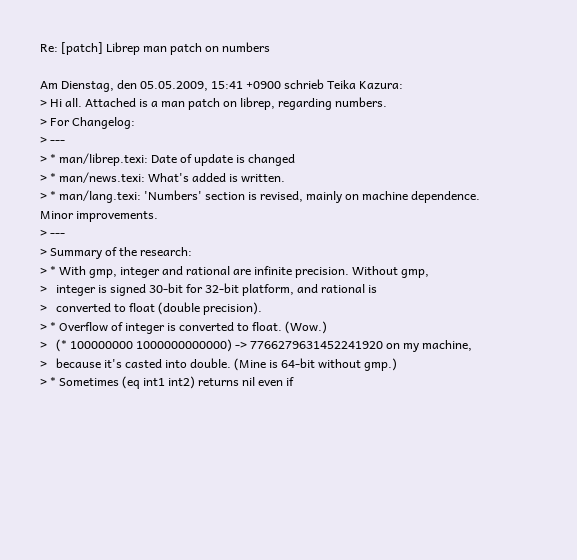Re: [patch] Librep man patch on numbers

Am Dienstag, den 05.05.2009, 15:41 +0900 schrieb Teika Kazura:
> Hi all. Attached is a man patch on librep, regarding numbers.
> For Changelog:
> ---
> * man/librep.texi: Date of update is changed
> * man/news.texi: What's added is written.
> * man/lang.texi: 'Numbers' section is revised, mainly on machine dependence. Minor improvements.
> ---
> Summary of the research:
> * With gmp, integer and rational are infinite precision. Without gmp,
>   integer is signed 30-bit for 32-bit platform, and rational is
>   converted to float (double precision).
> * Overflow of integer is converted to float. (Wow.)
>   (* 100000000 1000000000000) -> 7766279631452241920 on my machine,
>   because it's casted into double. (Mine is 64-bit without gmp.)
> * Sometimes (eq int1 int2) returns nil even if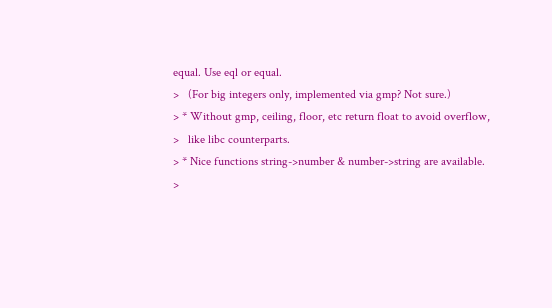equal. Use eql or equal.
>   (For big integers only, implemented via gmp? Not sure.)
> * Without gmp, ceiling, floor, etc return float to avoid overflow,
>   like libc counterparts.
> * Nice functions string->number & number->string are available.
>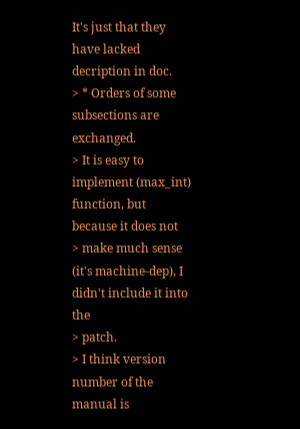It's just that they have lacked decription in doc.
> * Orders of some subsections are exchanged.
> It is easy to implement (max_int) function, but because it does not
> make much sense (it's machine-dep), I didn't include it into the
> patch.
> I think version number of the manual is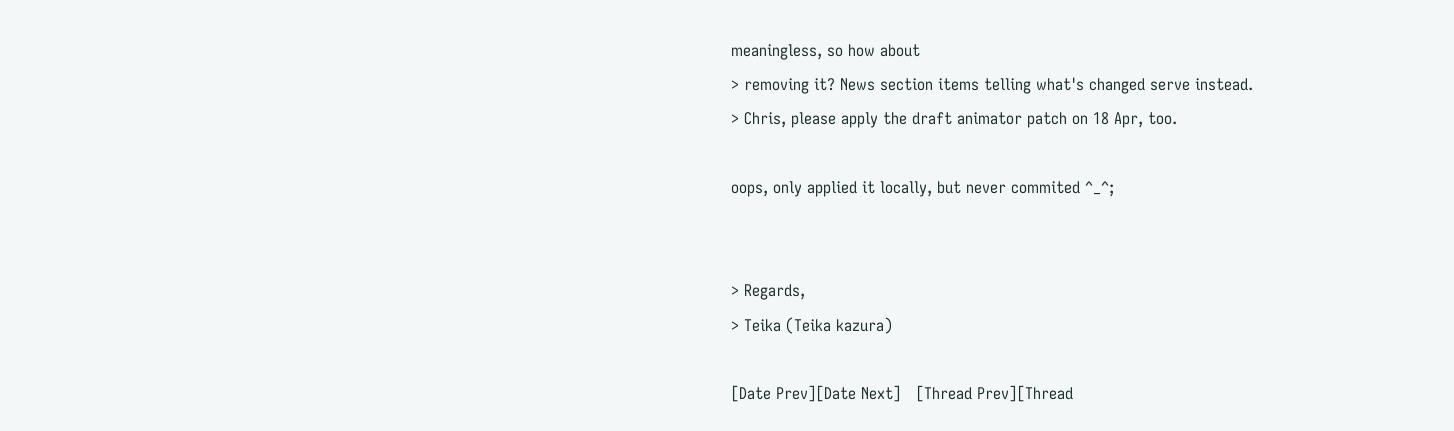meaningless, so how about
> removing it? News section items telling what's changed serve instead.
> Chris, please apply the draft animator patch on 18 Apr, too.

oops, only applied it locally, but never commited ^_^;


> Regards,
> Teika (Teika kazura)

[Date Prev][Date Next]   [Thread Prev][Thread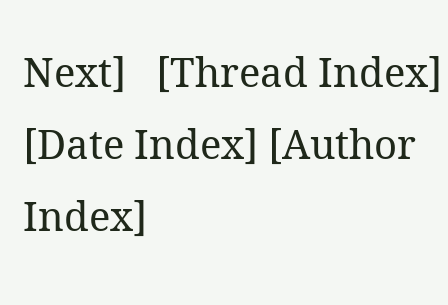Next]   [Thread Index] [Date Index] [Author Index]